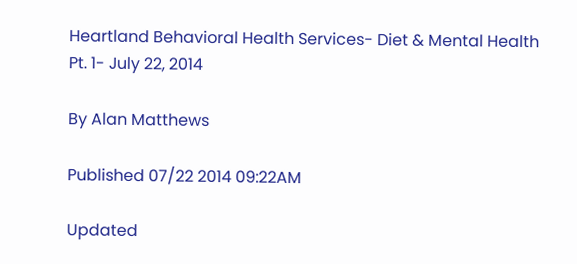Heartland Behavioral Health Services- Diet & Mental Health Pt. 1- July 22, 2014

By Alan Matthews

Published 07/22 2014 09:22AM

Updated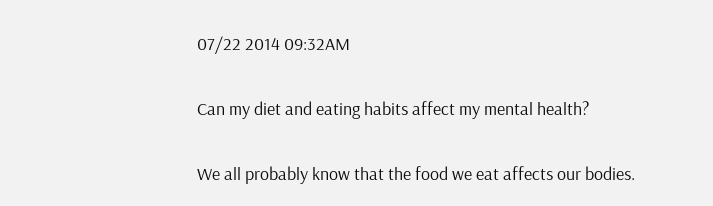07/22 2014 09:32AM

Can my diet and eating habits affect my mental health?

We all probably know that the food we eat affects our bodies.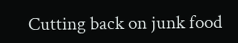Cutting back on junk food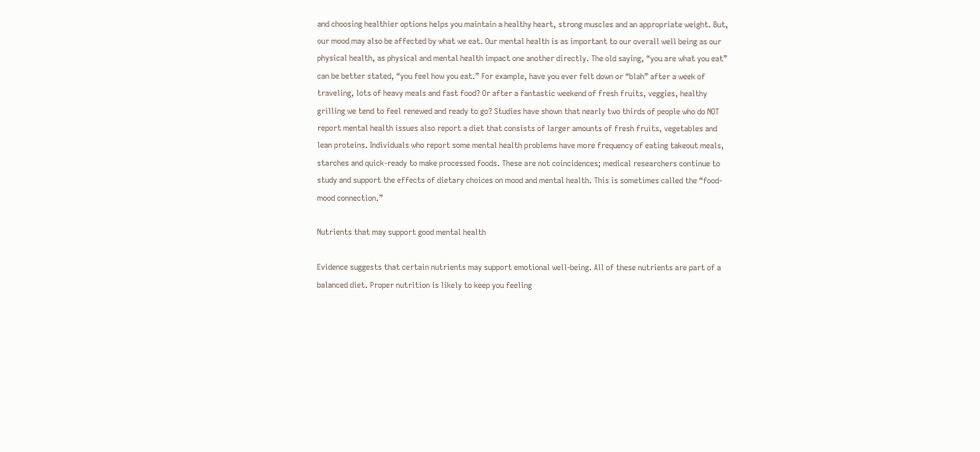and choosing healthier options helps you maintain a healthy heart, strong muscles and an appropriate weight. But, our mood may also be affected by what we eat. Our mental health is as important to our overall well being as our physical health, as physical and mental health impact one another directly. The old saying, “you are what you eat” can be better stated, “you feel how you eat.” For example, have you ever felt down or “blah” after a week of traveling, lots of heavy meals and fast food? Or after a fantastic weekend of fresh fruits, veggies, healthy grilling we tend to feel renewed and ready to go? Studies have shown that nearly two thirds of people who do NOT report mental health issues also report a diet that consists of larger amounts of fresh fruits, vegetables and lean proteins. Individuals who report some mental health problems have more frequency of eating takeout meals, starches and quick-ready to make processed foods. These are not coincidences; medical researchers continue to study and support the effects of dietary choices on mood and mental health. This is sometimes called the “food-mood connection.”

Nutrients that may support good mental health

Evidence suggests that certain nutrients may support emotional well-being. All of these nutrients are part of a balanced diet. Proper nutrition is likely to keep you feeling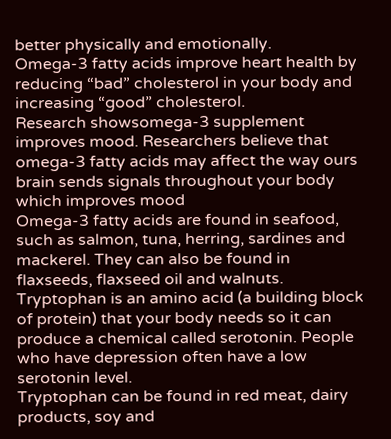better physically and emotionally.
Omega-3 fatty acids improve heart health by reducing “bad” cholesterol in your body and increasing “good” cholesterol.
Research showsomega-3 supplement improves mood. Researchers believe that omega-3 fatty acids may affect the way ours brain sends signals throughout your body which improves mood
Omega-3 fatty acids are found in seafood, such as salmon, tuna, herring, sardines and mackerel. They can also be found in flaxseeds, flaxseed oil and walnuts.
Tryptophan is an amino acid (a building block of protein) that your body needs so it can produce a chemical called serotonin. People who have depression often have a low serotonin level.
Tryptophan can be found in red meat, dairy products, soy and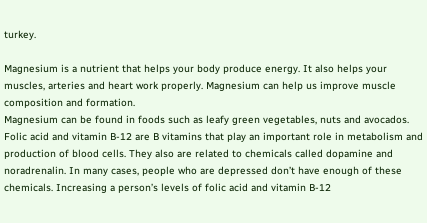turkey.

Magnesium is a nutrient that helps your body produce energy. It also helps your muscles, arteries and heart work properly. Magnesium can help us improve muscle composition and formation.
Magnesium can be found in foods such as leafy green vegetables, nuts and avocados.
Folic acid and vitamin B-12 are B vitamins that play an important role in metabolism and production of blood cells. They also are related to chemicals called dopamine and noradrenalin. In many cases, people who are depressed don’t have enough of these chemicals. Increasing a person’s levels of folic acid and vitamin B-12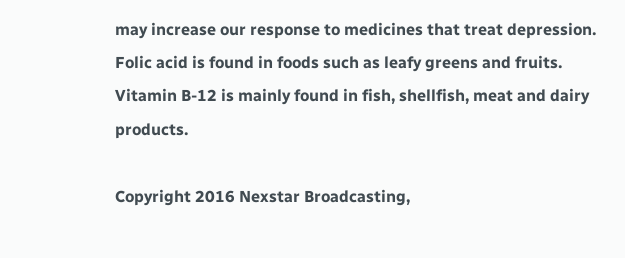may increase our response to medicines that treat depression.
Folic acid is found in foods such as leafy greens and fruits. Vitamin B-12 is mainly found in fish, shellfish, meat and dairy products.

Copyright 2016 Nexstar Broadcasting,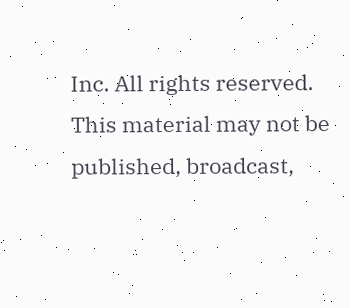Inc. All rights reserved. This material may not be published, broadcast,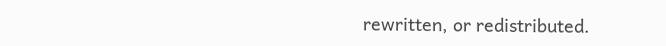rewritten, or redistributed.